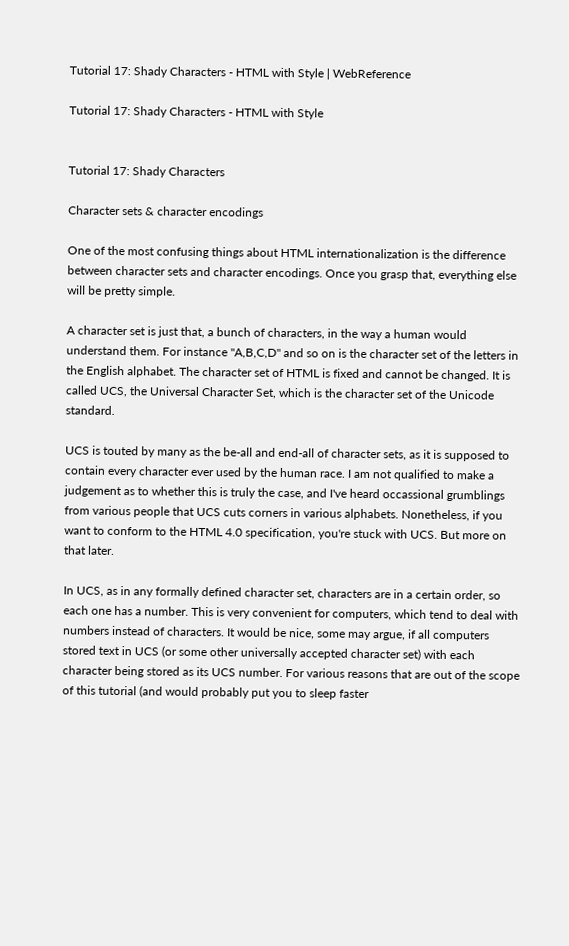Tutorial 17: Shady Characters - HTML with Style | WebReference

Tutorial 17: Shady Characters - HTML with Style


Tutorial 17: Shady Characters

Character sets & character encodings

One of the most confusing things about HTML internationalization is the difference between character sets and character encodings. Once you grasp that, everything else will be pretty simple.

A character set is just that, a bunch of characters, in the way a human would understand them. For instance "A,B,C,D" and so on is the character set of the letters in the English alphabet. The character set of HTML is fixed and cannot be changed. It is called UCS, the Universal Character Set, which is the character set of the Unicode standard.

UCS is touted by many as the be-all and end-all of character sets, as it is supposed to contain every character ever used by the human race. I am not qualified to make a judgement as to whether this is truly the case, and I've heard occassional grumblings from various people that UCS cuts corners in various alphabets. Nonetheless, if you want to conform to the HTML 4.0 specification, you're stuck with UCS. But more on that later.

In UCS, as in any formally defined character set, characters are in a certain order, so each one has a number. This is very convenient for computers, which tend to deal with numbers instead of characters. It would be nice, some may argue, if all computers stored text in UCS (or some other universally accepted character set) with each character being stored as its UCS number. For various reasons that are out of the scope of this tutorial (and would probably put you to sleep faster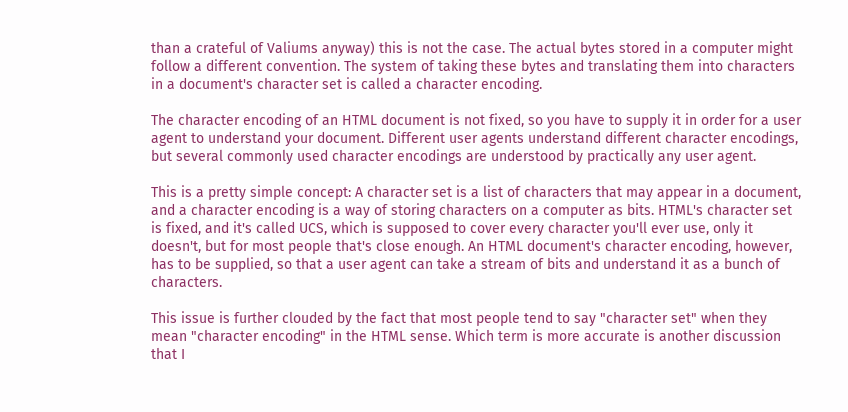than a crateful of Valiums anyway) this is not the case. The actual bytes stored in a computer might follow a different convention. The system of taking these bytes and translating them into characters in a document's character set is called a character encoding.

The character encoding of an HTML document is not fixed, so you have to supply it in order for a user agent to understand your document. Different user agents understand different character encodings, but several commonly used character encodings are understood by practically any user agent.

This is a pretty simple concept: A character set is a list of characters that may appear in a document, and a character encoding is a way of storing characters on a computer as bits. HTML's character set is fixed, and it's called UCS, which is supposed to cover every character you'll ever use, only it doesn't, but for most people that's close enough. An HTML document's character encoding, however, has to be supplied, so that a user agent can take a stream of bits and understand it as a bunch of characters.

This issue is further clouded by the fact that most people tend to say "character set" when they mean "character encoding" in the HTML sense. Which term is more accurate is another discussion that I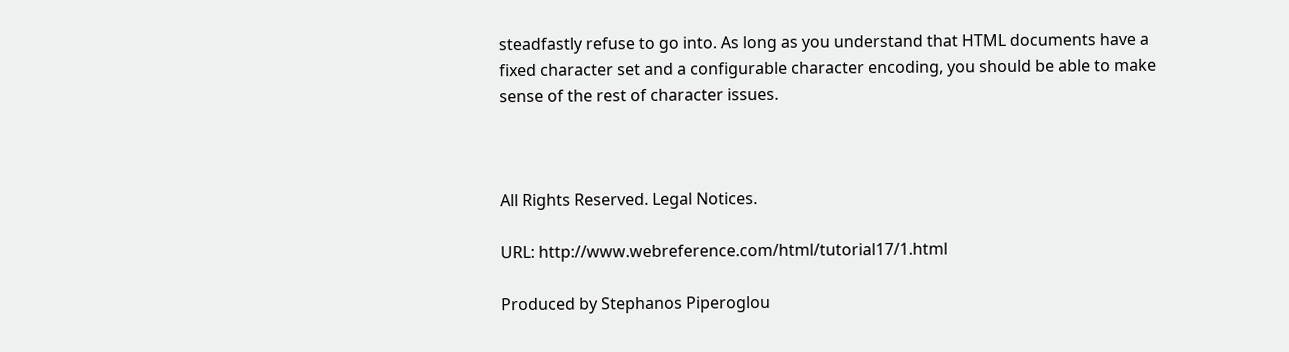steadfastly refuse to go into. As long as you understand that HTML documents have a fixed character set and a configurable character encoding, you should be able to make sense of the rest of character issues.



All Rights Reserved. Legal Notices.

URL: http://www.webreference.com/html/tutorial17/1.html

Produced by Stephanos Piperoglou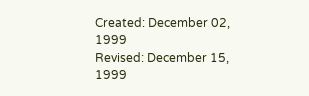Created: December 02, 1999
Revised: December 15, 1999